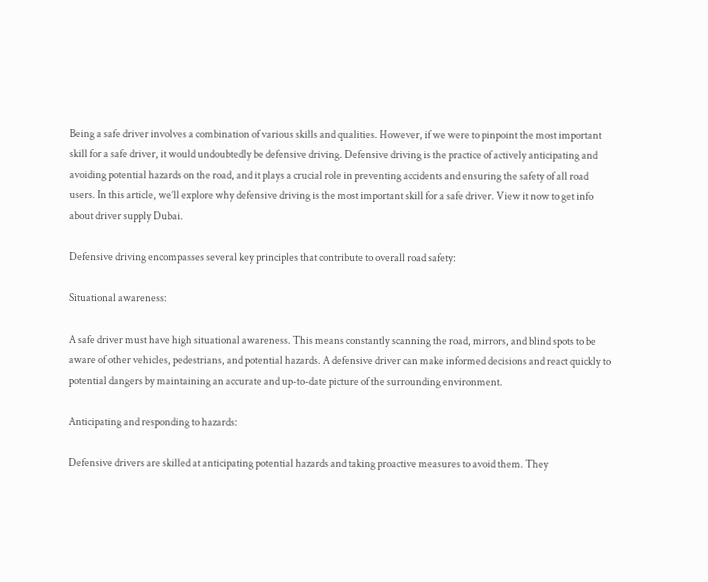Being a safe driver involves a combination of various skills and qualities. However, if we were to pinpoint the most important skill for a safe driver, it would undoubtedly be defensive driving. Defensive driving is the practice of actively anticipating and avoiding potential hazards on the road, and it plays a crucial role in preventing accidents and ensuring the safety of all road users. In this article, we’ll explore why defensive driving is the most important skill for a safe driver. View it now to get info about driver supply Dubai.

Defensive driving encompasses several key principles that contribute to overall road safety:

Situational awareness:

A safe driver must have high situational awareness. This means constantly scanning the road, mirrors, and blind spots to be aware of other vehicles, pedestrians, and potential hazards. A defensive driver can make informed decisions and react quickly to potential dangers by maintaining an accurate and up-to-date picture of the surrounding environment.

Anticipating and responding to hazards:

Defensive drivers are skilled at anticipating potential hazards and taking proactive measures to avoid them. They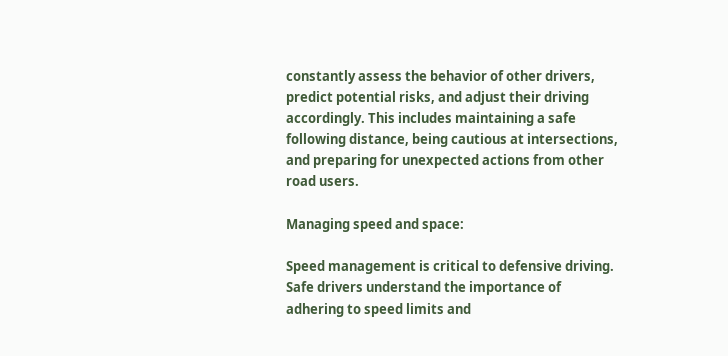constantly assess the behavior of other drivers, predict potential risks, and adjust their driving accordingly. This includes maintaining a safe following distance, being cautious at intersections, and preparing for unexpected actions from other road users.

Managing speed and space:

Speed management is critical to defensive driving. Safe drivers understand the importance of adhering to speed limits and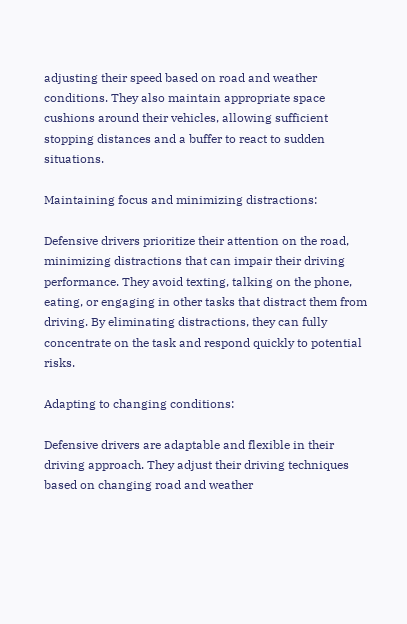adjusting their speed based on road and weather conditions. They also maintain appropriate space cushions around their vehicles, allowing sufficient stopping distances and a buffer to react to sudden situations.

Maintaining focus and minimizing distractions:

Defensive drivers prioritize their attention on the road, minimizing distractions that can impair their driving performance. They avoid texting, talking on the phone, eating, or engaging in other tasks that distract them from driving. By eliminating distractions, they can fully concentrate on the task and respond quickly to potential risks.

Adapting to changing conditions:

Defensive drivers are adaptable and flexible in their driving approach. They adjust their driving techniques based on changing road and weather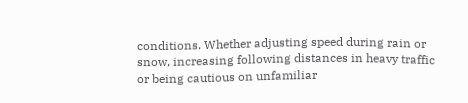conditions. Whether adjusting speed during rain or snow, increasing following distances in heavy traffic or being cautious on unfamiliar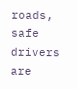roads, safe drivers are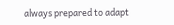always prepared to adapt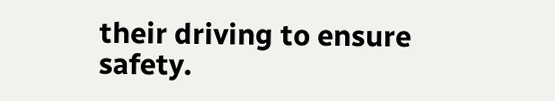their driving to ensure safety.